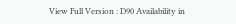View Full Version : D90 Availability in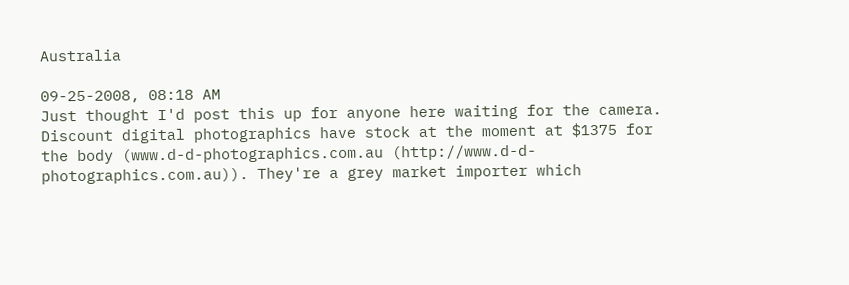Australia

09-25-2008, 08:18 AM
Just thought I'd post this up for anyone here waiting for the camera. Discount digital photographics have stock at the moment at $1375 for the body (www.d-d-photographics.com.au (http://www.d-d-photographics.com.au)). They're a grey market importer which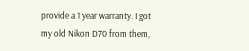provide a 1 year warranty. I got my old Nikon D70 from them,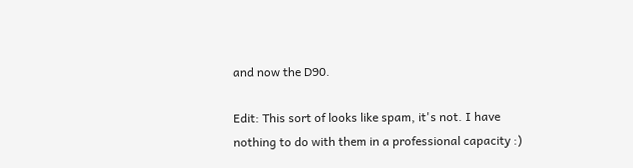and now the D90.

Edit: This sort of looks like spam, it's not. I have nothing to do with them in a professional capacity :)